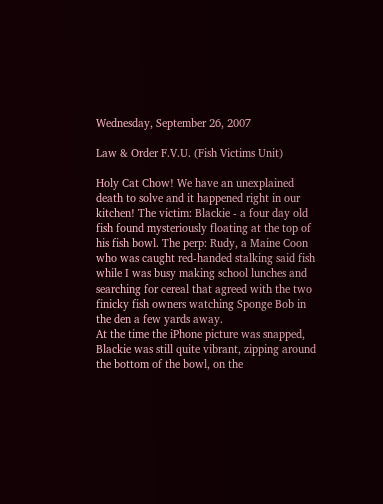Wednesday, September 26, 2007

Law & Order F.V.U. (Fish Victims Unit)

Holy Cat Chow! We have an unexplained death to solve and it happened right in our kitchen! The victim: Blackie - a four day old fish found mysteriously floating at the top of his fish bowl. The perp: Rudy, a Maine Coon who was caught red-handed stalking said fish while I was busy making school lunches and searching for cereal that agreed with the two finicky fish owners watching Sponge Bob in the den a few yards away.
At the time the iPhone picture was snapped, Blackie was still quite vibrant, zipping around the bottom of the bowl, on the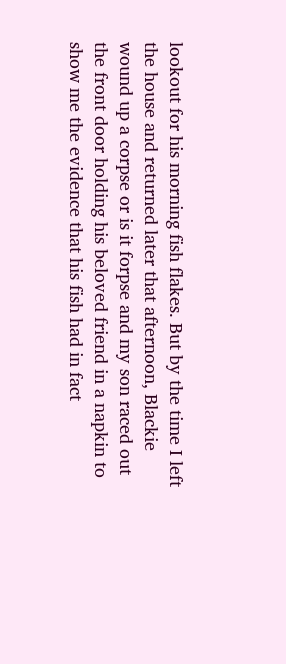lookout for his morning fish flakes. But by the time I left the house and returned later that afternoon, Blackie wound up a corpse or is it forpse and my son raced out the front door holding his beloved friend in a napkin to show me the evidence that his fish had in fact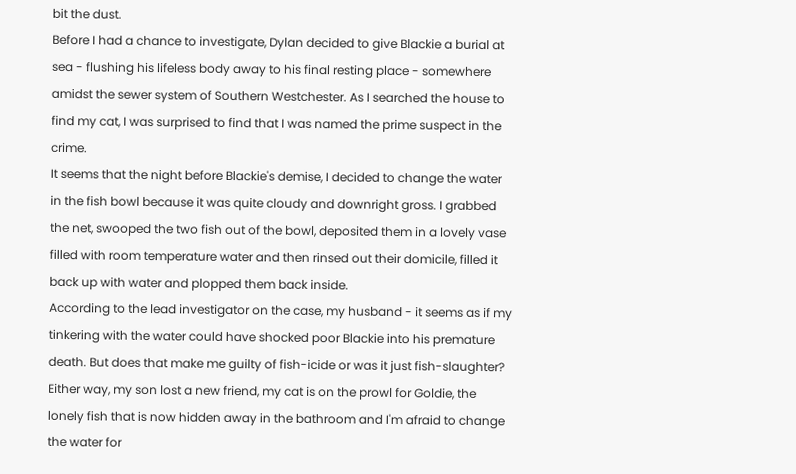bit the dust.
Before I had a chance to investigate, Dylan decided to give Blackie a burial at sea - flushing his lifeless body away to his final resting place - somewhere amidst the sewer system of Southern Westchester. As I searched the house to find my cat, I was surprised to find that I was named the prime suspect in the crime.
It seems that the night before Blackie's demise, I decided to change the water in the fish bowl because it was quite cloudy and downright gross. I grabbed the net, swooped the two fish out of the bowl, deposited them in a lovely vase filled with room temperature water and then rinsed out their domicile, filled it back up with water and plopped them back inside.
According to the lead investigator on the case, my husband - it seems as if my tinkering with the water could have shocked poor Blackie into his premature death. But does that make me guilty of fish-icide or was it just fish-slaughter? Either way, my son lost a new friend, my cat is on the prowl for Goldie, the lonely fish that is now hidden away in the bathroom and I'm afraid to change the water for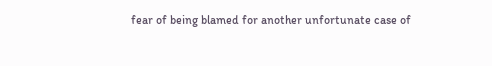fear of being blamed for another unfortunate case of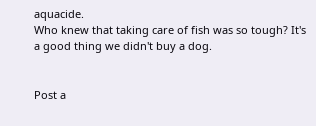aquacide.
Who knew that taking care of fish was so tough? It's a good thing we didn't buy a dog.


Post a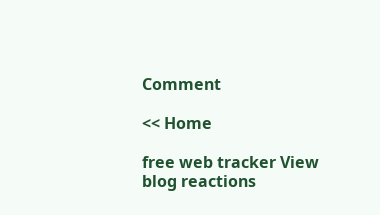Comment

<< Home

free web tracker View blog reactions